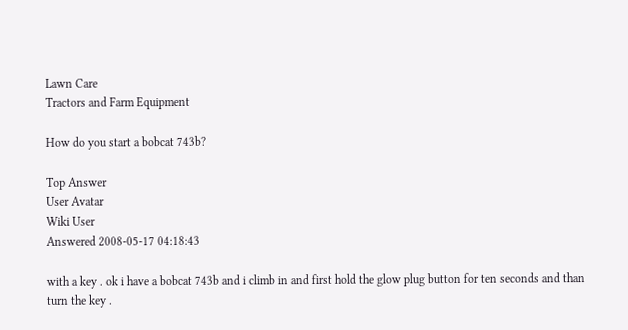Lawn Care
Tractors and Farm Equipment

How do you start a bobcat 743b?

Top Answer
User Avatar
Wiki User
Answered 2008-05-17 04:18:43

with a key . ok i have a bobcat 743b and i climb in and first hold the glow plug button for ten seconds and than turn the key .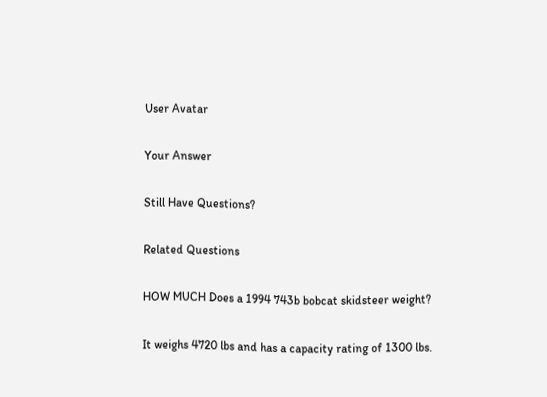User Avatar

Your Answer

Still Have Questions?

Related Questions

HOW MUCH Does a 1994 743b bobcat skidsteer weight?

It weighs 4720 lbs and has a capacity rating of 1300 lbs.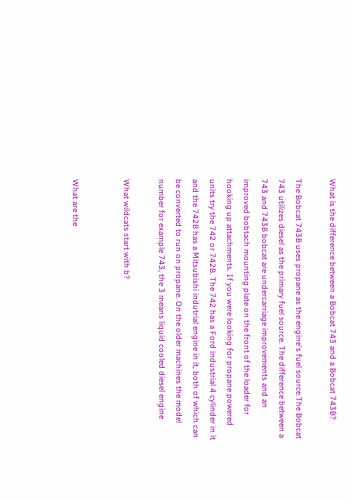What is the difference between a Bobcat 743 and a Bobcat 743B?

The Bobcat 743B uses propane as the engine's fuel source.The Bobcat 743 utilizes diesel as the primary fuel source. The difference between a 743 and 743B bobcat are undercarriage improvements and an improved bobtach mounting plate on the front of the loader for hooking up attachments. If you were looking for propane powered units try the 742 or 742B. The 742 has a Ford industrial 4 cylinder in it and the 742B has a Mitsubishi indutrial engine in it, both of which can be converted to run on propane. On the older machines the model number for example 743, the 3 means liquid cooled diesel engine

What wildcats start with b?


What are the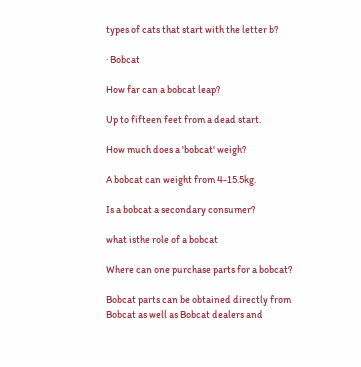types of cats that start with the letter b?

· Bobcat

How far can a bobcat leap?

Up to fifteen feet from a dead start.

How much does a 'bobcat' weigh?

A bobcat can weight from 4-15.5kg.

Is a bobcat a secondary consumer?

what isthe role of a bobcat

Where can one purchase parts for a bobcat?

Bobcat parts can be obtained directly from Bobcat as well as Bobcat dealers and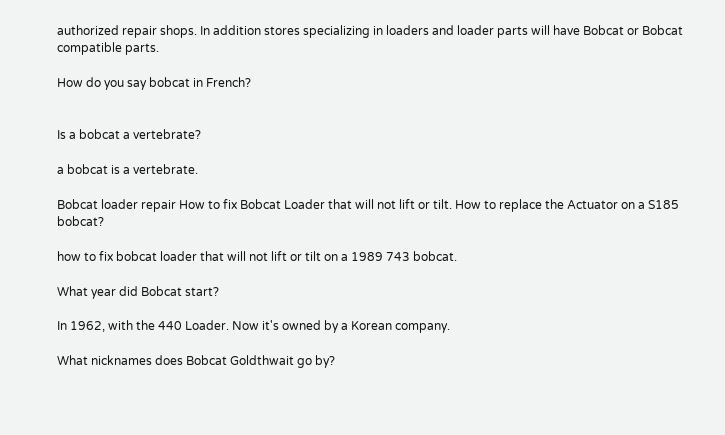authorized repair shops. In addition stores specializing in loaders and loader parts will have Bobcat or Bobcat compatible parts.

How do you say bobcat in French?


Is a bobcat a vertebrate?

a bobcat is a vertebrate.

Bobcat loader repair How to fix Bobcat Loader that will not lift or tilt. How to replace the Actuator on a S185 bobcat?

how to fix bobcat loader that will not lift or tilt on a 1989 743 bobcat.

What year did Bobcat start?

In 1962, with the 440 Loader. Now it's owned by a Korean company.

What nicknames does Bobcat Goldthwait go by?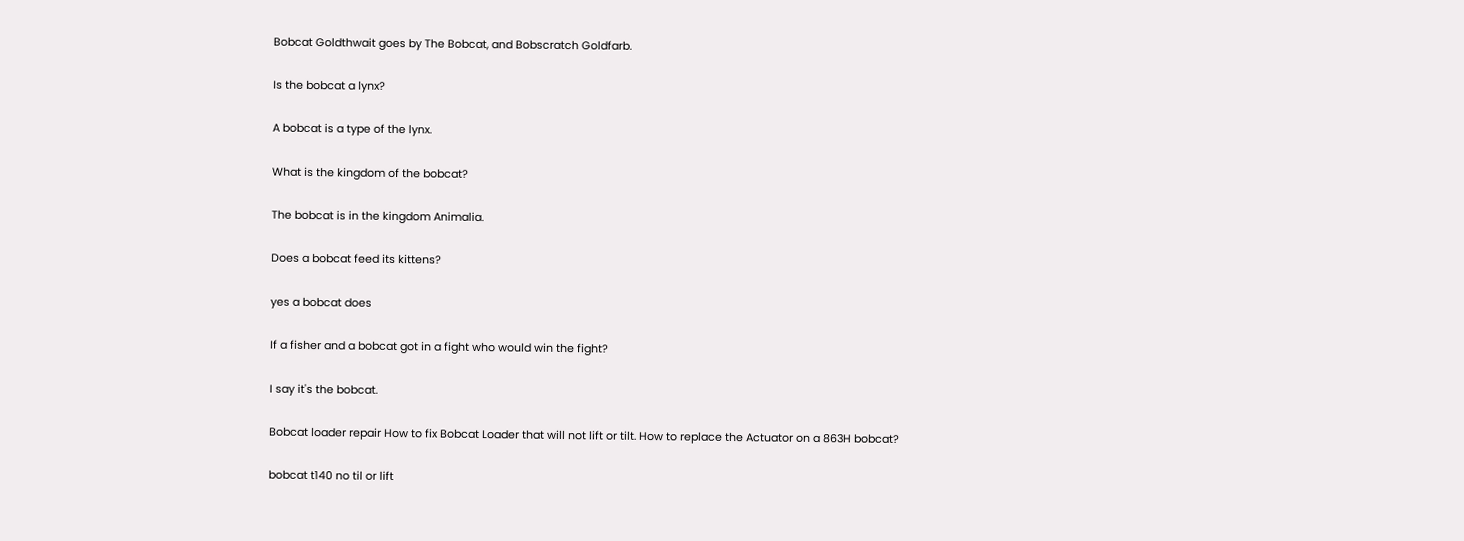Bobcat Goldthwait goes by The Bobcat, and Bobscratch Goldfarb.

Is the bobcat a lynx?

A bobcat is a type of the lynx.

What is the kingdom of the bobcat?

The bobcat is in the kingdom Animalia.

Does a bobcat feed its kittens?

yes a bobcat does

If a fisher and a bobcat got in a fight who would win the fight?

I say it's the bobcat.

Bobcat loader repair How to fix Bobcat Loader that will not lift or tilt. How to replace the Actuator on a 863H bobcat?

bobcat t140 no til or lift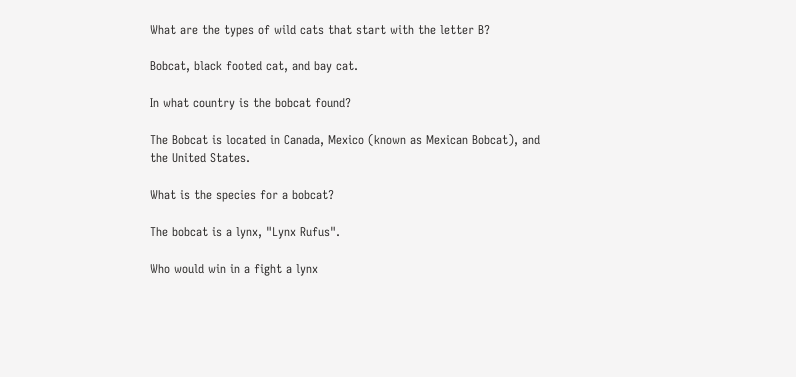What are the types of wild cats that start with the letter B?

Bobcat, black footed cat, and bay cat.

In what country is the bobcat found?

The Bobcat is located in Canada, Mexico (known as Mexican Bobcat), and the United States.

What is the species for a bobcat?

The bobcat is a lynx, "Lynx Rufus".

Who would win in a fight a lynx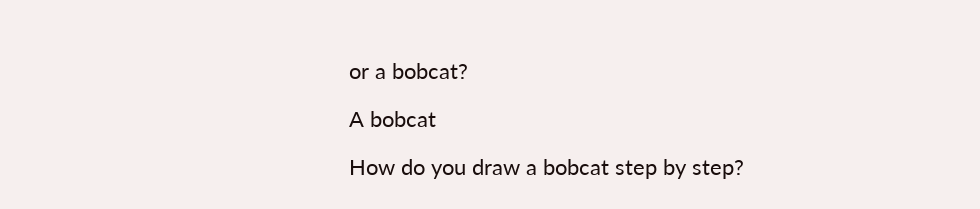or a bobcat?

A bobcat

How do you draw a bobcat step by step?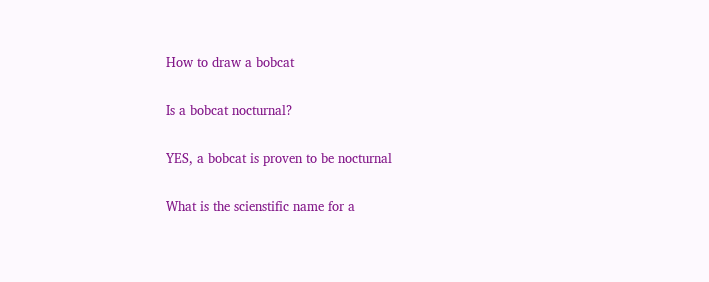How to draw a bobcat

Is a bobcat nocturnal?

YES, a bobcat is proven to be nocturnal

What is the scienstific name for a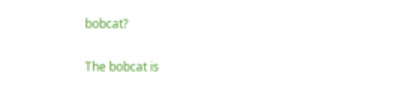bobcat?

The bobcat is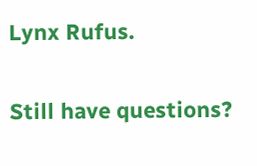Lynx Rufus.

Still have questions?